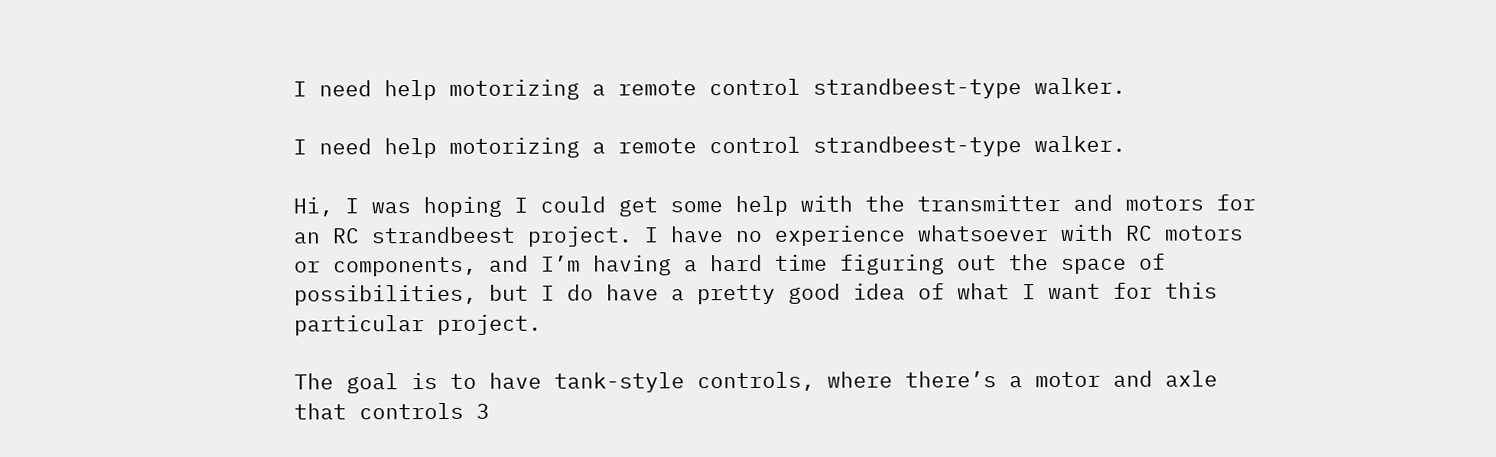I need help motorizing a remote control strandbeest-type walker.

I need help motorizing a remote control strandbeest-type walker.

Hi, I was hoping I could get some help with the transmitter and motors for an RC strandbeest project. I have no experience whatsoever with RC motors or components, and I’m having a hard time figuring out the space of possibilities, but I do have a pretty good idea of what I want for this particular project.

The goal is to have tank-style controls, where there’s a motor and axle that controls 3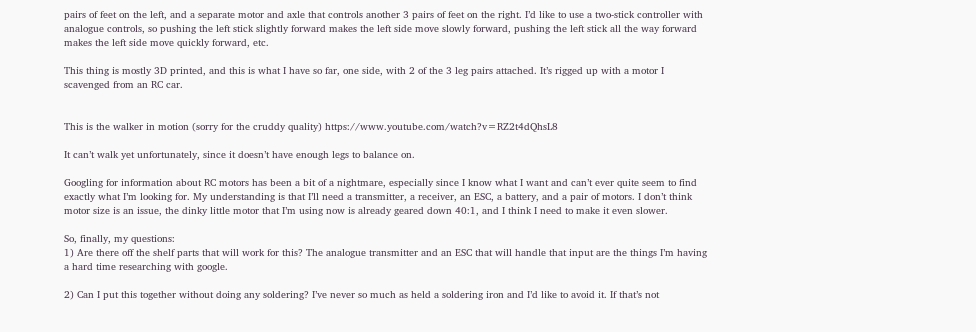pairs of feet on the left, and a separate motor and axle that controls another 3 pairs of feet on the right. I’d like to use a two-stick controller with analogue controls, so pushing the left stick slightly forward makes the left side move slowly forward, pushing the left stick all the way forward makes the left side move quickly forward, etc.

This thing is mostly 3D printed, and this is what I have so far, one side, with 2 of the 3 leg pairs attached. It’s rigged up with a motor I scavenged from an RC car.


This is the walker in motion (sorry for the cruddy quality) https://www.youtube.com/watch?v=RZ2t4dQhsL8

It can’t walk yet unfortunately, since it doesn’t have enough legs to balance on.

Googling for information about RC motors has been a bit of a nightmare, especially since I know what I want and can’t ever quite seem to find exactly what I’m looking for. My understanding is that I’ll need a transmitter, a receiver, an ESC, a battery, and a pair of motors. I don’t think motor size is an issue, the dinky little motor that I’m using now is already geared down 40:1, and I think I need to make it even slower.

So, finally, my questions:
1) Are there off the shelf parts that will work for this? The analogue transmitter and an ESC that will handle that input are the things I’m having a hard time researching with google.

2) Can I put this together without doing any soldering? I’ve never so much as held a soldering iron and I’d like to avoid it. If that’s not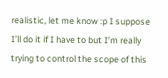realistic, let me know :p I suppose I’ll do it if I have to but I’m really trying to control the scope of this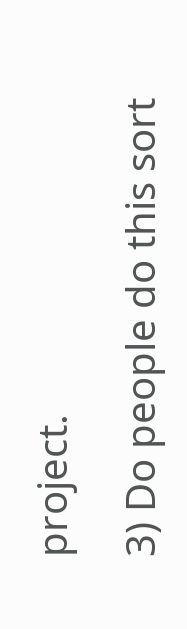project.

3) Do people do this sort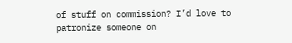of stuff on commission? I’d love to patronize someone on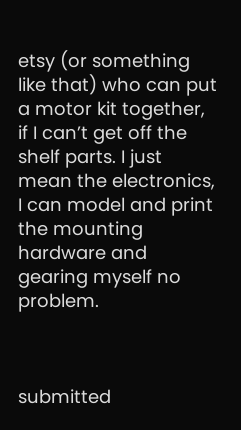etsy (or something like that) who can put a motor kit together, if I can’t get off the shelf parts. I just mean the electronics, I can model and print the mounting hardware and gearing myself no problem.



submitted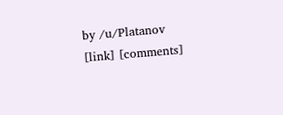by /u/Platanov
[link] [comments]